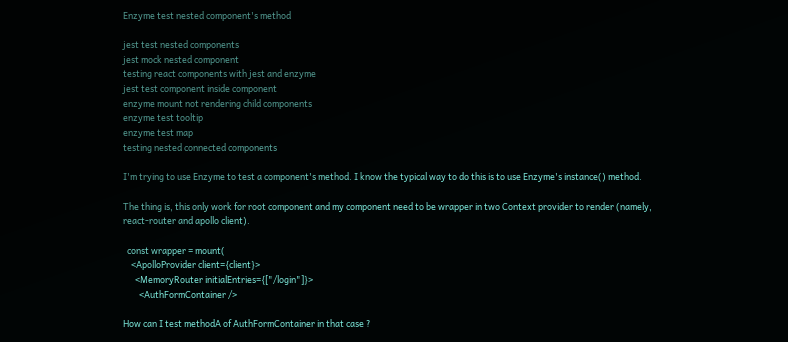Enzyme test nested component's method

jest test nested components
jest mock nested component
testing react components with jest and enzyme
jest test component inside component
enzyme mount not rendering child components
enzyme test tooltip
enzyme test map
testing nested connected components

I'm trying to use Enzyme to test a component's method. I know the typical way to do this is to use Enzyme's instance() method.

The thing is, this only work for root component and my component need to be wrapper in two Context provider to render (namely, react-router and apollo client).

  const wrapper = mount(
    <ApolloProvider client={client}>
      <MemoryRouter initialEntries={["/login"]}>
        <AuthFormContainer />

How can I test methodA of AuthFormContainer in that case ?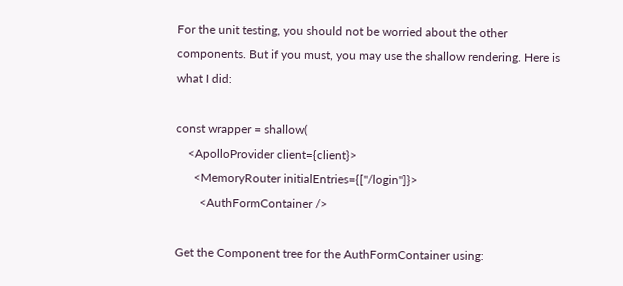For the unit testing, you should not be worried about the other components. But if you must, you may use the shallow rendering. Here is what I did:

const wrapper = shallow(
    <ApolloProvider client={client}>
      <MemoryRouter initialEntries={["/login"]}>
        <AuthFormContainer />

Get the Component tree for the AuthFormContainer using: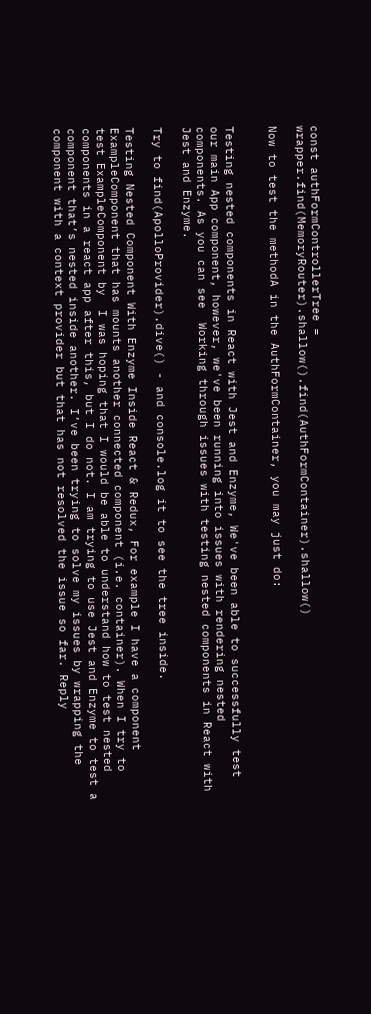const authFormControllerTree = wrapper.find(MemoryRouter).shallow().find(AuthFormContainer).shallow()

Now to test the methodA in the AuthFormContainer, you may just do:


Testing nested components in React with Jest and Enzyme, We've been able to successfully test our main App component, however, we've been running into issues with rendering nested components. As you can see  Working through issues with testing nested components in React with Jest and Enzyme.

Try to find(ApolloProvider).dive() - and console.log it to see the tree inside.

Testing Nested Component With Enzyme Inside React & Redux, For example I have a component ExampleComponent that has mounts another connected component (i.e. container). When I try to test ExampleComponent by  I was hoping that I would be able to understand how to test nested components in a react app after this, but I do not. I am trying to use Jest and Enzyme to test a component that’s nested inside another. I’ve been trying to solve my issues by wrapping the component with a context provider but that has not resolved the issue so far. Reply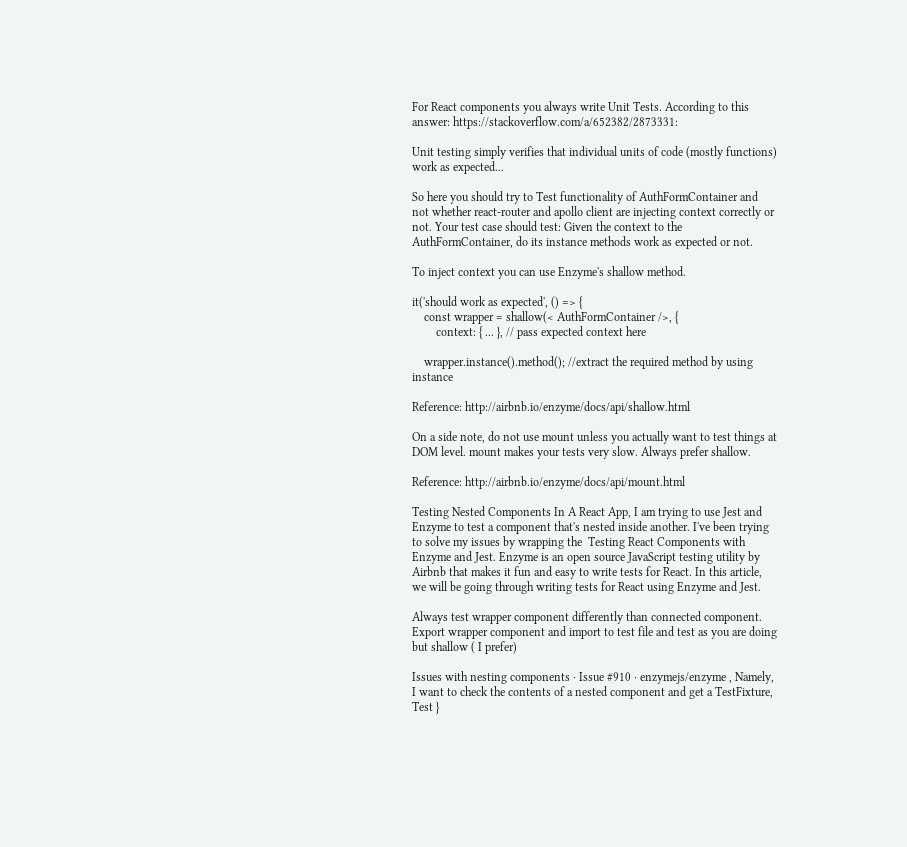For React components you always write Unit Tests. According to this answer: https://stackoverflow.com/a/652382/2873331:

Unit testing simply verifies that individual units of code (mostly functions) work as expected...

So here you should try to Test functionality of AuthFormContainer and not whether react-router and apollo client are injecting context correctly or not. Your test case should test: Given the context to the AuthFormContainer, do its instance methods work as expected or not.

To inject context you can use Enzyme's shallow method.

it('should work as expected', () => {
    const wrapper = shallow(< AuthFormContainer />, {
        context: { ... }, // pass expected context here

    wrapper.instance().method(); //extract the required method by using instance

Reference: http://airbnb.io/enzyme/docs/api/shallow.html

On a side note, do not use mount unless you actually want to test things at DOM level. mount makes your tests very slow. Always prefer shallow.

Reference: http://airbnb.io/enzyme/docs/api/mount.html

Testing Nested Components In A React App, I am trying to use Jest and Enzyme to test a component that's nested inside another. I've been trying to solve my issues by wrapping the  Testing React Components with Enzyme and Jest. Enzyme is an open source JavaScript testing utility by Airbnb that makes it fun and easy to write tests for React. In this article, we will be going through writing tests for React using Enzyme and Jest.

Always test wrapper component differently than connected component. Export wrapper component and import to test file and test as you are doing but shallow ( I prefer)

Issues with nesting components · Issue #910 · enzymejs/enzyme , Namely, I want to check the contents of a nested component and get a TestFixture, Test }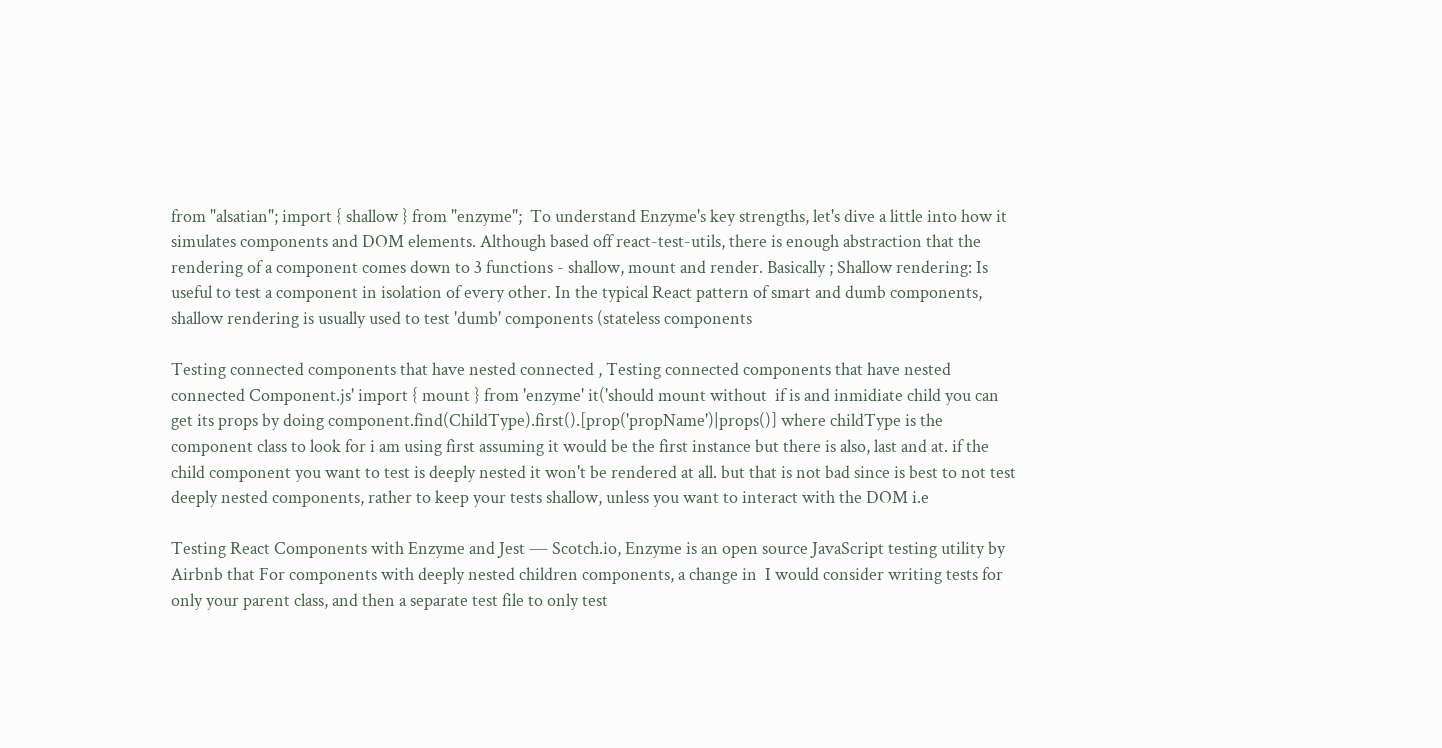from "alsatian"; import { shallow } from "enzyme";  To understand Enzyme's key strengths, let's dive a little into how it simulates components and DOM elements. Although based off react-test-utils, there is enough abstraction that the rendering of a component comes down to 3 functions - shallow, mount and render. Basically ; Shallow rendering: Is useful to test a component in isolation of every other. In the typical React pattern of smart and dumb components, shallow rendering is usually used to test 'dumb' components (stateless components

Testing connected components that have nested connected , Testing connected components that have nested connected Component.js' import { mount } from 'enzyme' it('should mount without  if is and inmidiate child you can get its props by doing component.find(ChildType).first().[prop('propName')|props()] where childType is the component class to look for i am using first assuming it would be the first instance but there is also, last and at. if the child component you want to test is deeply nested it won't be rendered at all. but that is not bad since is best to not test deeply nested components, rather to keep your tests shallow, unless you want to interact with the DOM i.e

Testing React Components with Enzyme and Jest ― Scotch.io, Enzyme is an open source JavaScript testing utility by Airbnb that For components with deeply nested children components, a change in  I would consider writing tests for only your parent class, and then a separate test file to only test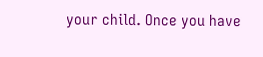your child. Once you have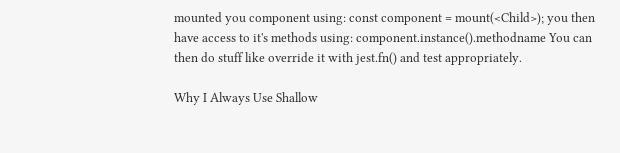mounted you component using: const component = mount(<Child>); you then have access to it's methods using: component.instance().methodname You can then do stuff like override it with jest.fn() and test appropriately.

Why I Always Use Shallow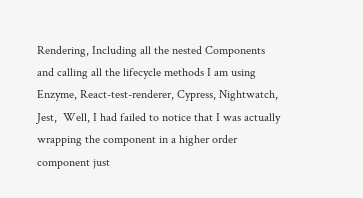Rendering, Including all the nested Components and calling all the lifecycle methods I am using Enzyme, React-test-renderer, Cypress, Nightwatch, Jest,  Well, I had failed to notice that I was actually wrapping the component in a higher order component just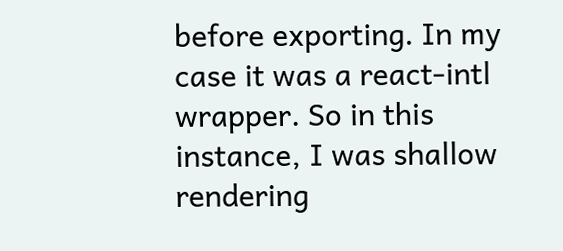before exporting. In my case it was a react-intl wrapper. So in this instance, I was shallow rendering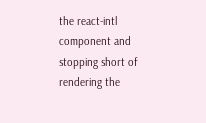the react-intl component and stopping short of rendering the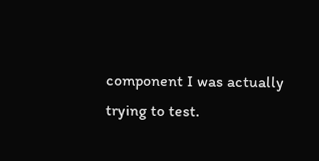component I was actually trying to test.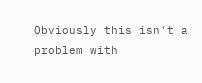Obviously this isn't a problem with